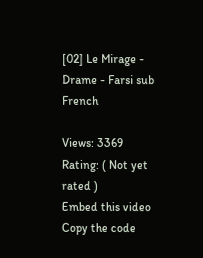[02] Le Mirage - Drame - Farsi sub French

Views: 3369
Rating: ( Not yet rated )
Embed this video
Copy the code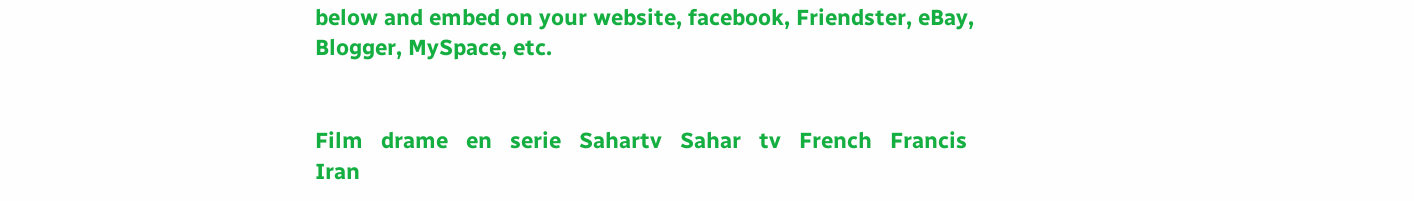below and embed on your website, facebook, Friendster, eBay, Blogger, MySpace, etc.


Film   drame   en   serie   Sahartv   Sahar   tv   French   Francis   Iran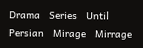Drama   Series   Until     Persian   Mirage   Mirrage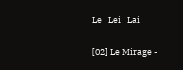Le   Lei   Lai

[02] Le Mirage -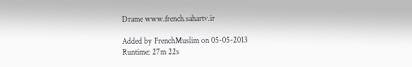Drame www.french.sahartv.ir

Added by FrenchMuslim on 05-05-2013
Runtime: 27m 22s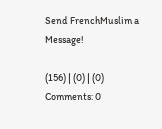Send FrenchMuslim a Message!

(156) | (0) | (0) Comments: 0